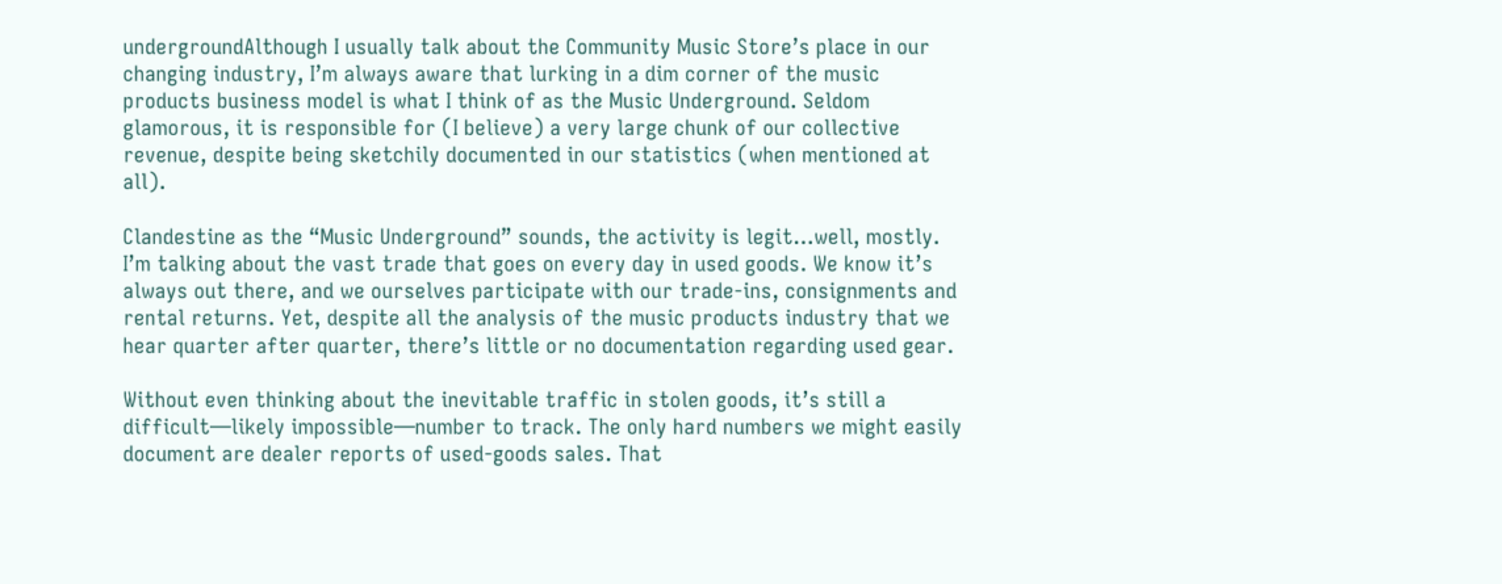undergroundAlthough I usually talk about the Community Music Store’s place in our changing industry, I’m always aware that lurking in a dim corner of the music products business model is what I think of as the Music Underground. Seldom glamorous, it is responsible for (I believe) a very large chunk of our collective revenue, despite being sketchily documented in our statistics (when mentioned at all).

Clandestine as the “Music Underground” sounds, the activity is legit…well, mostly. I’m talking about the vast trade that goes on every day in used goods. We know it’s always out there, and we ourselves participate with our trade-ins, consignments and rental returns. Yet, despite all the analysis of the music products industry that we hear quarter after quarter, there’s little or no documentation regarding used gear.

Without even thinking about the inevitable traffic in stolen goods, it’s still a difficult—likely impossible—number to track. The only hard numbers we might easily document are dealer reports of used-goods sales. That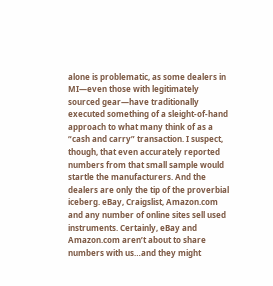alone is problematic, as some dealers in MI—even those with legitimately sourced gear—have traditionally executed something of a sleight-of-hand approach to what many think of as a “cash and carry” transaction. I suspect, though, that even accurately reported numbers from that small sample would startle the manufacturers. And the dealers are only the tip of the proverbial iceberg. eBay, Craigslist, Amazon.com and any number of online sites sell used instruments. Certainly, eBay and Amazon.com aren’t about to share numbers with us…and they might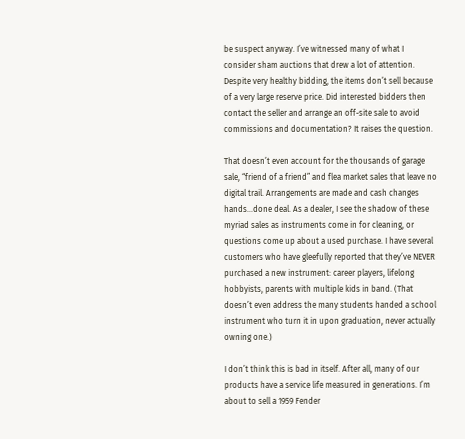be suspect anyway. I’ve witnessed many of what I consider sham auctions that drew a lot of attention. Despite very healthy bidding, the items don’t sell because of a very large reserve price. Did interested bidders then contact the seller and arrange an off-site sale to avoid commissions and documentation? It raises the question.

That doesn’t even account for the thousands of garage sale, “friend of a friend” and flea market sales that leave no digital trail. Arrangements are made and cash changes hands…done deal. As a dealer, I see the shadow of these myriad sales as instruments come in for cleaning, or questions come up about a used purchase. I have several customers who have gleefully reported that they’ve NEVER purchased a new instrument: career players, lifelong hobbyists, parents with multiple kids in band. (That doesn’t even address the many students handed a school instrument who turn it in upon graduation, never actually owning one.)

I don’t think this is bad in itself. After all, many of our products have a service life measured in generations. I’m about to sell a 1959 Fender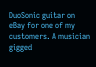DuoSonic guitar on eBay for one of my customers. A musician gigged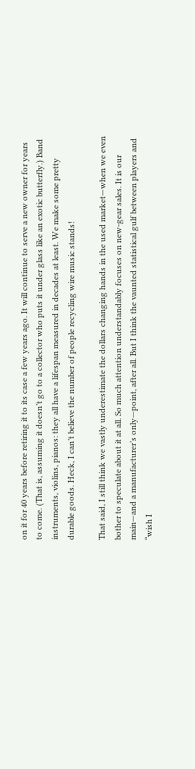on it for 40 years before retiring it to its case a few years ago. It will continue to serve a new owner for years to come. (That is, assuming it doesn’t go to a collector who puts it under glass like an exotic butterfly.) Band instruments, violins, pianos: they all have a lifespan measured in decades at least. We make some pretty durable goods. Heck, I can’t believe the number of people recycling wire music stands!

That said, I still think we vastly underestimate the dollars changing hands in the used market—when we even bother to speculate about it at all. So much attention understandably focuses on new-gear sales. It is our main—and a manufacturer’s only—point, after all. But I think the vaunted statistical gulf between players and “wish I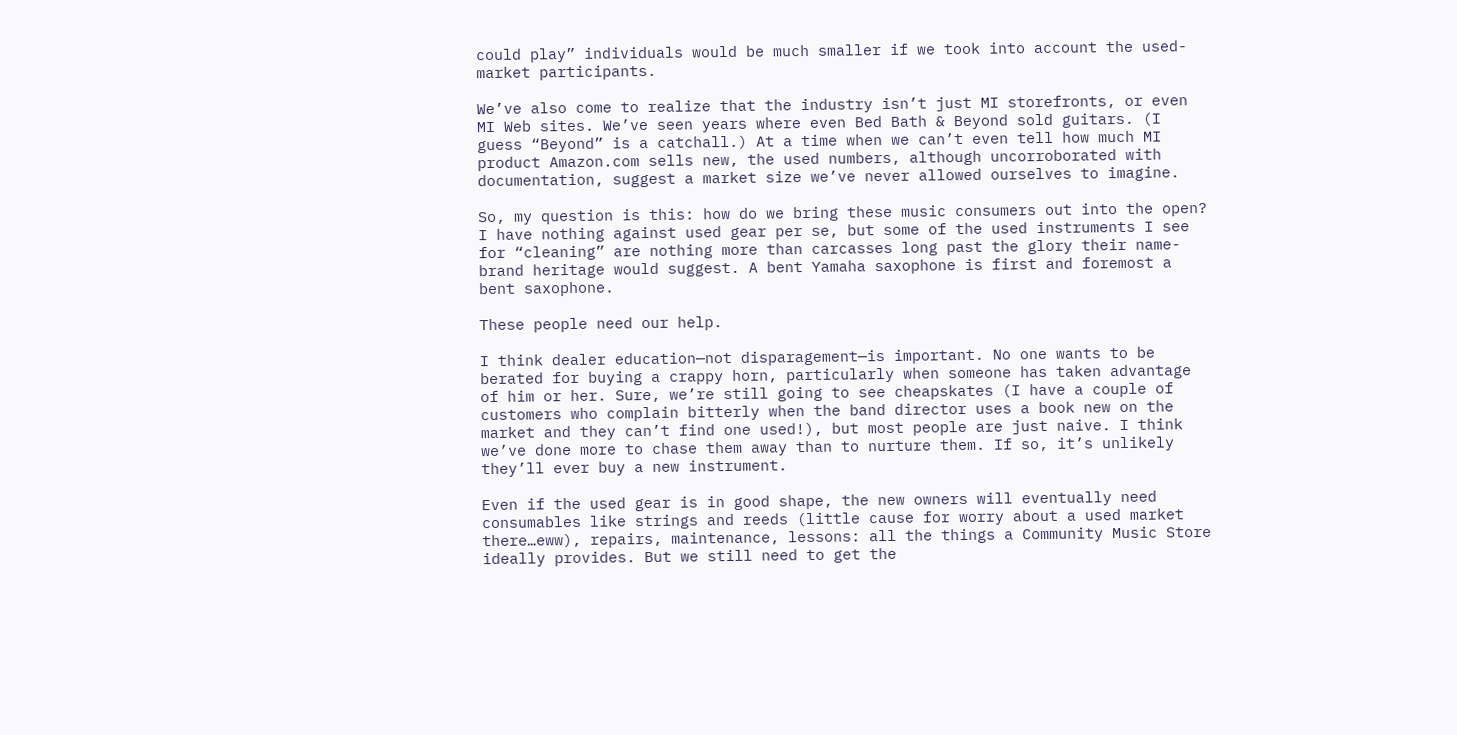could play” individuals would be much smaller if we took into account the used-market participants.

We’ve also come to realize that the industry isn’t just MI storefronts, or even MI Web sites. We’ve seen years where even Bed Bath & Beyond sold guitars. (I guess “Beyond” is a catchall.) At a time when we can’t even tell how much MI product Amazon.com sells new, the used numbers, although uncorroborated with documentation, suggest a market size we’ve never allowed ourselves to imagine.

So, my question is this: how do we bring these music consumers out into the open? I have nothing against used gear per se, but some of the used instruments I see for “cleaning” are nothing more than carcasses long past the glory their name-brand heritage would suggest. A bent Yamaha saxophone is first and foremost a bent saxophone.

These people need our help.

I think dealer education—not disparagement—is important. No one wants to be berated for buying a crappy horn, particularly when someone has taken advantage of him or her. Sure, we’re still going to see cheapskates (I have a couple of customers who complain bitterly when the band director uses a book new on the market and they can’t find one used!), but most people are just naive. I think we’ve done more to chase them away than to nurture them. If so, it’s unlikely they’ll ever buy a new instrument.

Even if the used gear is in good shape, the new owners will eventually need consumables like strings and reeds (little cause for worry about a used market there…eww), repairs, maintenance, lessons: all the things a Community Music Store ideally provides. But we still need to get the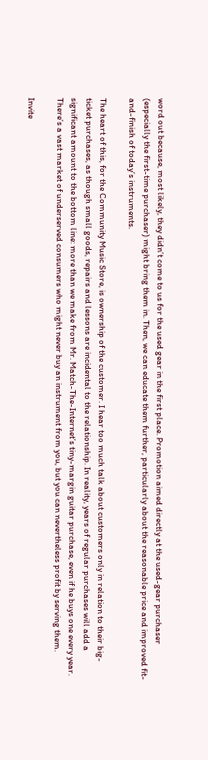word out because, most likely, they didn’t come to us for the used gear in the first place. Promotion aimed directly at the used-gear purchaser (especially the first-time purchaser) might bring them in. Then, we can educate them further, particularly about the reasonable price and improved fit-and-finish of today’s instruments.

The heart of this, for the Community Music Store, is ownership of the customer. I hear too much talk about customers only in relation to their big-ticket purchases, as though small goods, repairs and lessons are incidental to the relationship. In reality, years of regular purchases will add a significant amount to the bottom line: more than we make from Mr. Match-The-Internet’s tiny-margin guitar purchase, even if he buys one every year. There’s a vast market of underserved consumers who might never buy an instrument from you, but you can nevertheless profit by serving them.

Invite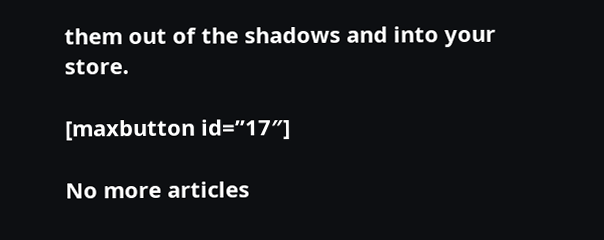them out of the shadows and into your store.

[maxbutton id=”17″]

No more articles